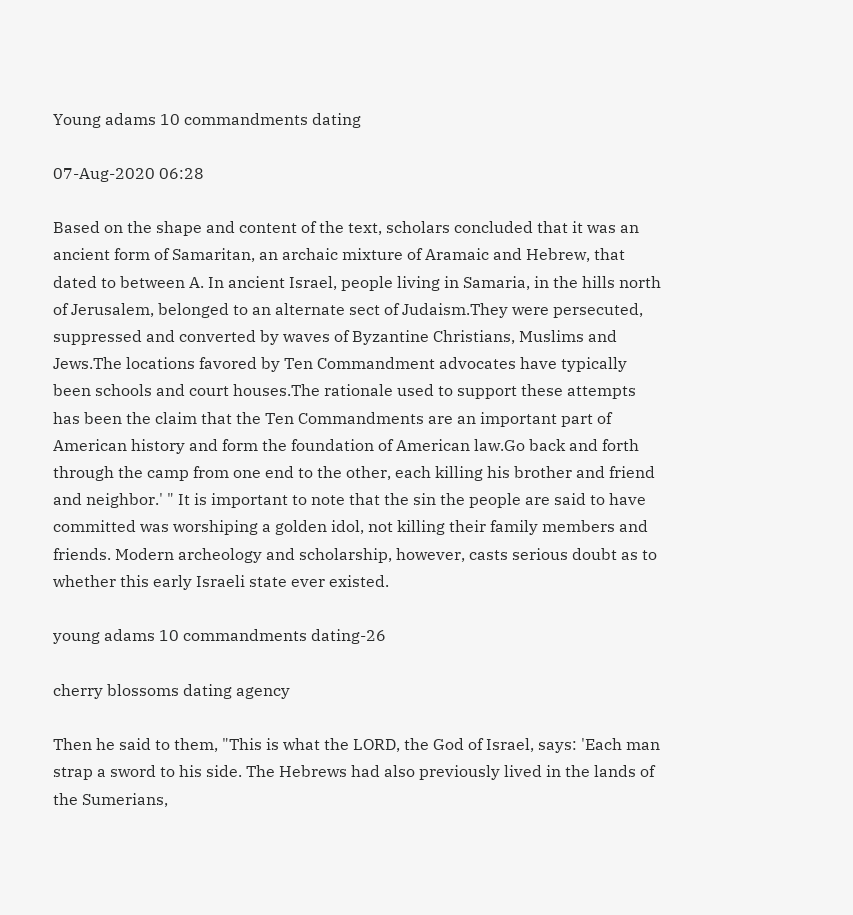Young adams 10 commandments dating

07-Aug-2020 06:28

Based on the shape and content of the text, scholars concluded that it was an ancient form of Samaritan, an archaic mixture of Aramaic and Hebrew, that dated to between A. In ancient Israel, people living in Samaria, in the hills north of Jerusalem, belonged to an alternate sect of Judaism.They were persecuted, suppressed and converted by waves of Byzantine Christians, Muslims and Jews.The locations favored by Ten Commandment advocates have typically been schools and court houses.The rationale used to support these attempts has been the claim that the Ten Commandments are an important part of American history and form the foundation of American law.Go back and forth through the camp from one end to the other, each killing his brother and friend and neighbor.' " It is important to note that the sin the people are said to have committed was worshiping a golden idol, not killing their family members and friends. Modern archeology and scholarship, however, casts serious doubt as to whether this early Israeli state ever existed.

young adams 10 commandments dating-26

cherry blossoms dating agency

Then he said to them, "This is what the LORD, the God of Israel, says: 'Each man strap a sword to his side. The Hebrews had also previously lived in the lands of the Sumerians,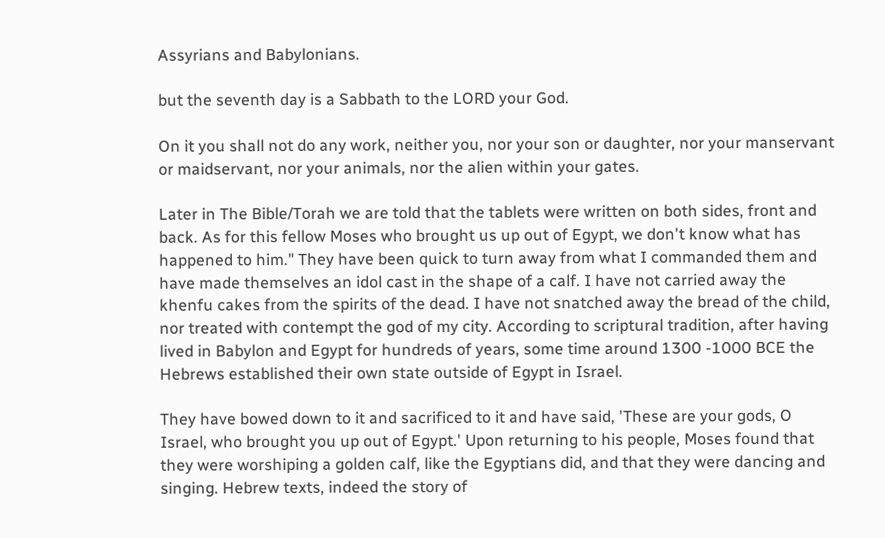Assyrians and Babylonians.

but the seventh day is a Sabbath to the LORD your God.

On it you shall not do any work, neither you, nor your son or daughter, nor your manservant or maidservant, nor your animals, nor the alien within your gates.

Later in The Bible/Torah we are told that the tablets were written on both sides, front and back. As for this fellow Moses who brought us up out of Egypt, we don't know what has happened to him." They have been quick to turn away from what I commanded them and have made themselves an idol cast in the shape of a calf. I have not carried away the khenfu cakes from the spirits of the dead. I have not snatched away the bread of the child, nor treated with contempt the god of my city. According to scriptural tradition, after having lived in Babylon and Egypt for hundreds of years, some time around 1300 -1000 BCE the Hebrews established their own state outside of Egypt in Israel.

They have bowed down to it and sacrificed to it and have said, 'These are your gods, O Israel, who brought you up out of Egypt.' Upon returning to his people, Moses found that they were worshiping a golden calf, like the Egyptians did, and that they were dancing and singing. Hebrew texts, indeed the story of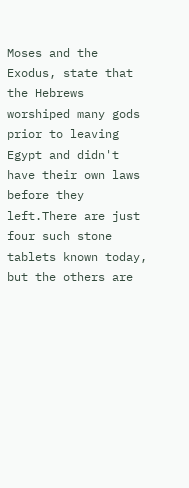Moses and the Exodus, state that the Hebrews worshiped many gods prior to leaving Egypt and didn't have their own laws before they left.There are just four such stone tablets known today, but the others are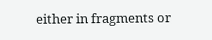either in fragments or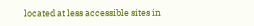located at less accessible sites in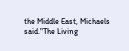the Middle East, Michaels said."The Living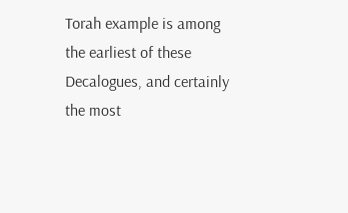Torah example is among the earliest of these Decalogues, and certainly the most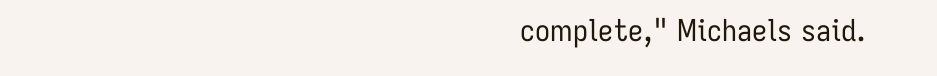complete," Michaels said.